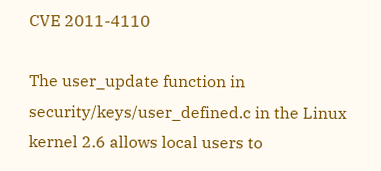CVE 2011-4110

The user_update function in security/keys/user_defined.c in the Linux kernel 2.6 allows local users to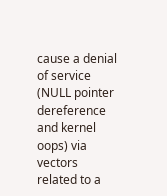cause a denial of service (NULL pointer dereference and kernel oops) via vectors related to a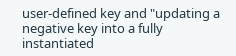user-defined key and "updating a negative key into a fully instantiated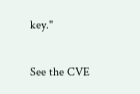key."

See the CVE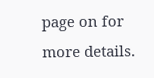page on for more details.